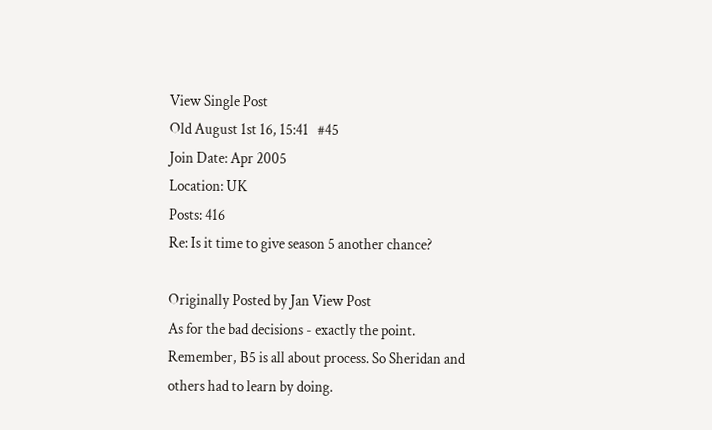View Single Post
Old August 1st 16, 15:41   #45
Join Date: Apr 2005
Location: UK
Posts: 416
Re: Is it time to give season 5 another chance?

Originally Posted by Jan View Post
As for the bad decisions - exactly the point. Remember, B5 is all about process. So Sheridan and others had to learn by doing.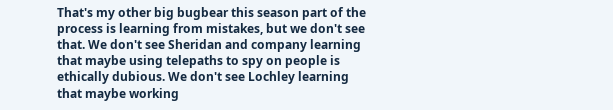That's my other big bugbear this season part of the process is learning from mistakes, but we don't see that. We don't see Sheridan and company learning that maybe using telepaths to spy on people is ethically dubious. We don't see Lochley learning that maybe working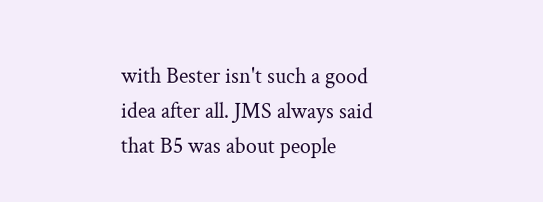with Bester isn't such a good idea after all. JMS always said that B5 was about people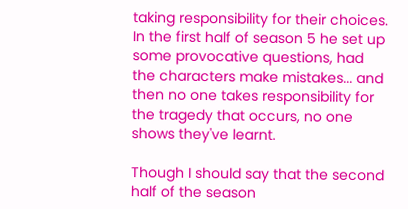taking responsibility for their choices. In the first half of season 5 he set up some provocative questions, had the characters make mistakes... and then no one takes responsibility for the tragedy that occurs, no one shows they've learnt.

Though I should say that the second half of the season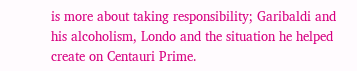is more about taking responsibility; Garibaldi and his alcoholism, Londo and the situation he helped create on Centauri Prime.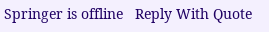Springer is offline   Reply With Quote